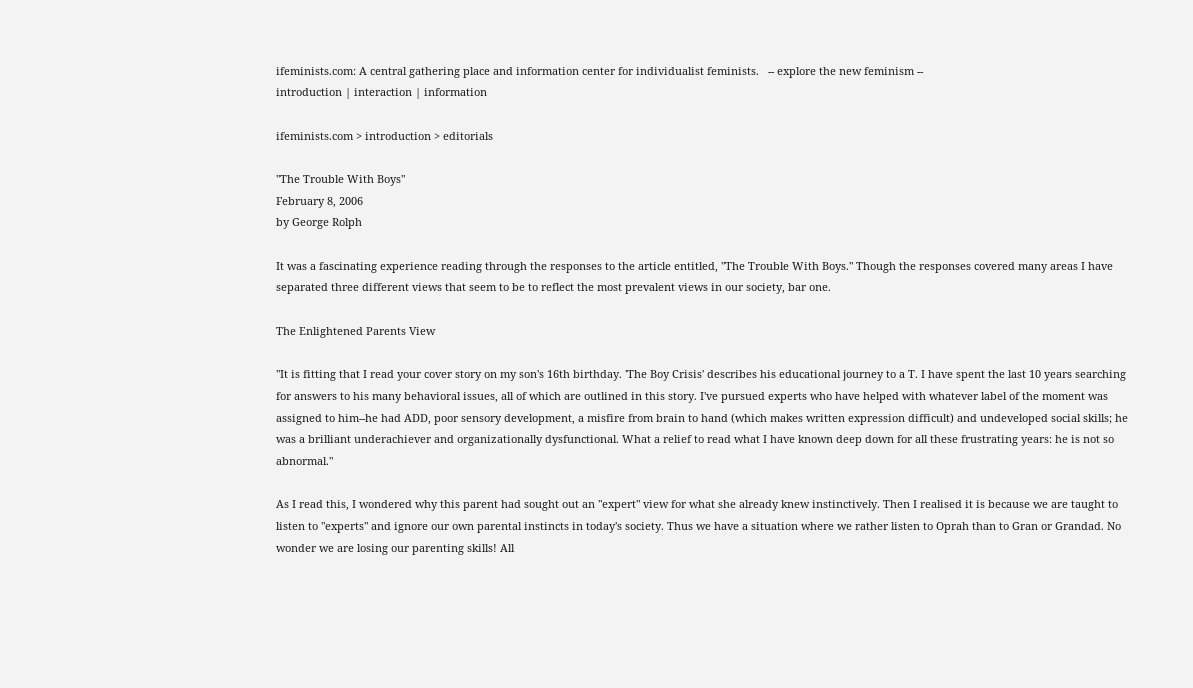ifeminists.com: A central gathering place and information center for individualist feminists.   -- explore the new feminism --
introduction | interaction | information

ifeminists.com > introduction > editorials

"The Trouble With Boys"
February 8, 2006
by George Rolph

It was a fascinating experience reading through the responses to the article entitled, "The Trouble With Boys." Though the responses covered many areas I have separated three different views that seem to be to reflect the most prevalent views in our society, bar one.

The Enlightened Parents View

"It is fitting that I read your cover story on my son's 16th birthday. 'The Boy Crisis' describes his educational journey to a T. I have spent the last 10 years searching for answers to his many behavioral issues, all of which are outlined in this story. I've pursued experts who have helped with whatever label of the moment was assigned to him--he had ADD, poor sensory development, a misfire from brain to hand (which makes written expression difficult) and undeveloped social skills; he was a brilliant underachiever and organizationally dysfunctional. What a relief to read what I have known deep down for all these frustrating years: he is not so abnormal."

As I read this, I wondered why this parent had sought out an "expert" view for what she already knew instinctively. Then I realised it is because we are taught to listen to "experts" and ignore our own parental instincts in today's society. Thus we have a situation where we rather listen to Oprah than to Gran or Grandad. No wonder we are losing our parenting skills! All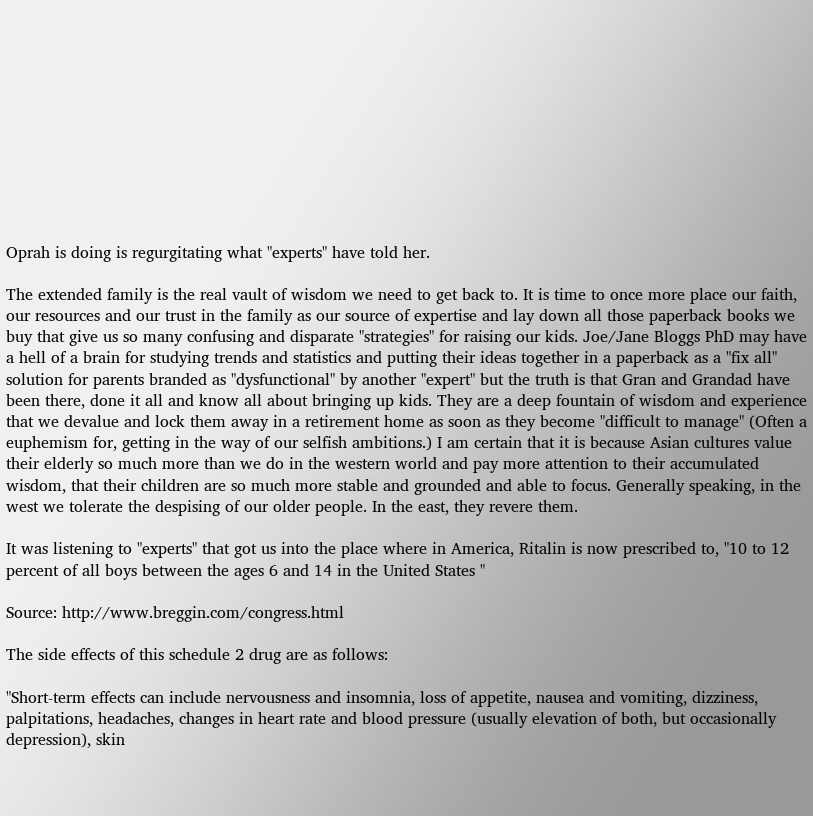Oprah is doing is regurgitating what "experts" have told her.

The extended family is the real vault of wisdom we need to get back to. It is time to once more place our faith, our resources and our trust in the family as our source of expertise and lay down all those paperback books we buy that give us so many confusing and disparate "strategies" for raising our kids. Joe/Jane Bloggs PhD may have a hell of a brain for studying trends and statistics and putting their ideas together in a paperback as a "fix all" solution for parents branded as "dysfunctional" by another "expert" but the truth is that Gran and Grandad have been there, done it all and know all about bringing up kids. They are a deep fountain of wisdom and experience that we devalue and lock them away in a retirement home as soon as they become "difficult to manage" (Often a euphemism for, getting in the way of our selfish ambitions.) I am certain that it is because Asian cultures value their elderly so much more than we do in the western world and pay more attention to their accumulated wisdom, that their children are so much more stable and grounded and able to focus. Generally speaking, in the west we tolerate the despising of our older people. In the east, they revere them.

It was listening to "experts" that got us into the place where in America, Ritalin is now prescribed to, "10 to 12 percent of all boys between the ages 6 and 14 in the United States "

Source: http://www.breggin.com/congress.html

The side effects of this schedule 2 drug are as follows:

"Short-term effects can include nervousness and insomnia, loss of appetite, nausea and vomiting, dizziness, palpitations, headaches, changes in heart rate and blood pressure (usually elevation of both, but occasionally depression), skin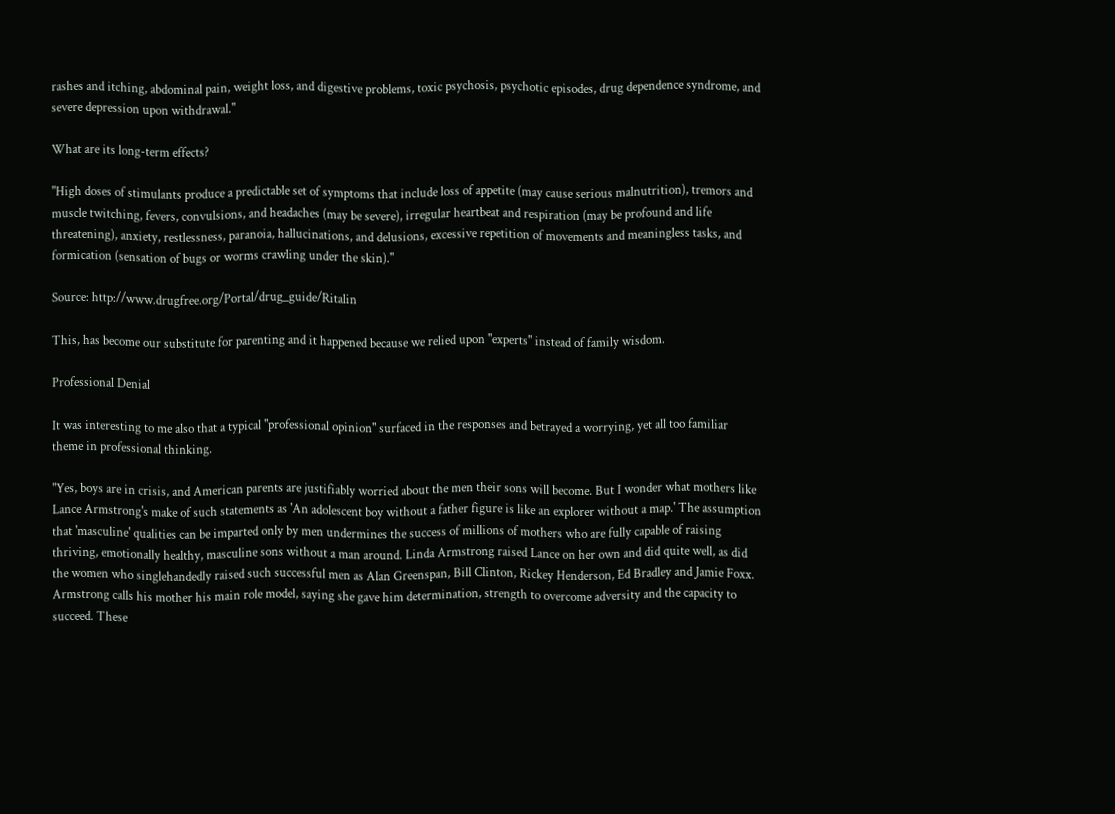rashes and itching, abdominal pain, weight loss, and digestive problems, toxic psychosis, psychotic episodes, drug dependence syndrome, and severe depression upon withdrawal."

What are its long-term effects?

"High doses of stimulants produce a predictable set of symptoms that include loss of appetite (may cause serious malnutrition), tremors and muscle twitching, fevers, convulsions, and headaches (may be severe), irregular heartbeat and respiration (may be profound and life threatening), anxiety, restlessness, paranoia, hallucinations, and delusions, excessive repetition of movements and meaningless tasks, and formication (sensation of bugs or worms crawling under the skin)."

Source: http://www.drugfree.org/Portal/drug_guide/Ritalin

This, has become our substitute for parenting and it happened because we relied upon "experts" instead of family wisdom.

Professional Denial

It was interesting to me also that a typical "professional opinion" surfaced in the responses and betrayed a worrying, yet all too familiar theme in professional thinking.

"Yes, boys are in crisis, and American parents are justifiably worried about the men their sons will become. But I wonder what mothers like Lance Armstrong's make of such statements as 'An adolescent boy without a father figure is like an explorer without a map.' The assumption that 'masculine' qualities can be imparted only by men undermines the success of millions of mothers who are fully capable of raising thriving, emotionally healthy, masculine sons without a man around. Linda Armstrong raised Lance on her own and did quite well, as did the women who singlehandedly raised such successful men as Alan Greenspan, Bill Clinton, Rickey Henderson, Ed Bradley and Jamie Foxx. Armstrong calls his mother his main role model, saying she gave him determination, strength to overcome adversity and the capacity to succeed. These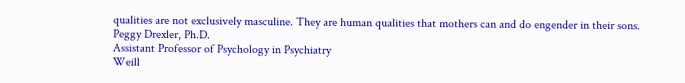qualities are not exclusively masculine. They are human qualities that mothers can and do engender in their sons.
Peggy Drexler, Ph.D.
Assistant Professor of Psychology in Psychiatry
Weill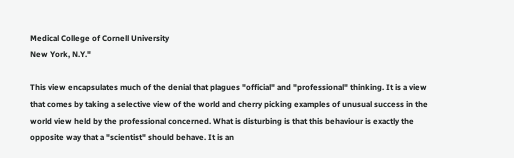Medical College of Cornell University
New York, N.Y."

This view encapsulates much of the denial that plagues "official" and "professional" thinking. It is a view that comes by taking a selective view of the world and cherry picking examples of unusual success in the world view held by the professional concerned. What is disturbing is that this behaviour is exactly the opposite way that a "scientist" should behave. It is an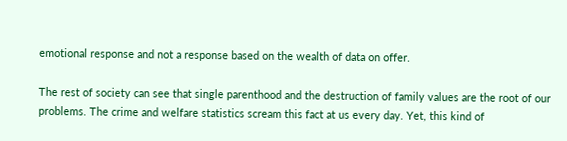emotional response and not a response based on the wealth of data on offer.

The rest of society can see that single parenthood and the destruction of family values are the root of our problems. The crime and welfare statistics scream this fact at us every day. Yet, this kind of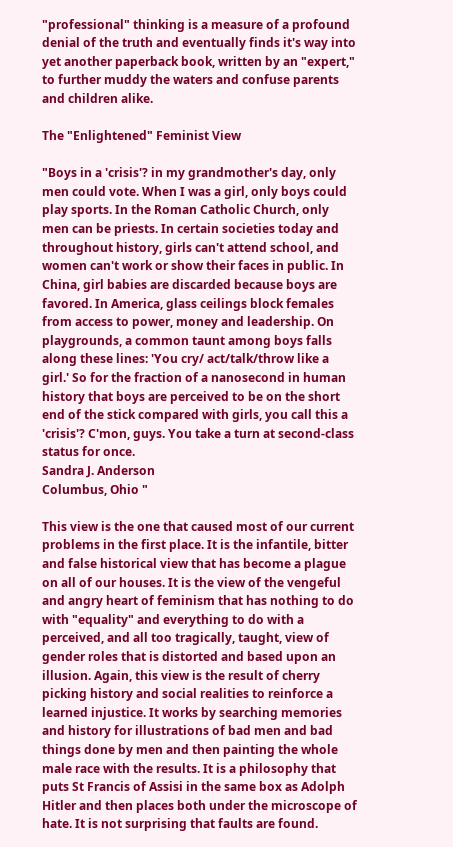"professional" thinking is a measure of a profound denial of the truth and eventually finds it's way into yet another paperback book, written by an "expert," to further muddy the waters and confuse parents and children alike.

The "Enlightened" Feminist View

"Boys in a 'crisis'? in my grandmother's day, only men could vote. When I was a girl, only boys could play sports. In the Roman Catholic Church, only men can be priests. In certain societies today and throughout history, girls can't attend school, and women can't work or show their faces in public. In China, girl babies are discarded because boys are favored. In America, glass ceilings block females from access to power, money and leadership. On playgrounds, a common taunt among boys falls along these lines: 'You cry/ act/talk/throw like a girl.' So for the fraction of a nanosecond in human history that boys are perceived to be on the short end of the stick compared with girls, you call this a 'crisis'? C'mon, guys. You take a turn at second-class status for once.
Sandra J. Anderson
Columbus, Ohio "

This view is the one that caused most of our current problems in the first place. It is the infantile, bitter and false historical view that has become a plague on all of our houses. It is the view of the vengeful and angry heart of feminism that has nothing to do with "equality" and everything to do with a perceived, and all too tragically, taught, view of gender roles that is distorted and based upon an illusion. Again, this view is the result of cherry picking history and social realities to reinforce a learned injustice. It works by searching memories and history for illustrations of bad men and bad things done by men and then painting the whole male race with the results. It is a philosophy that puts St Francis of Assisi in the same box as Adolph Hitler and then places both under the microscope of hate. It is not surprising that faults are found.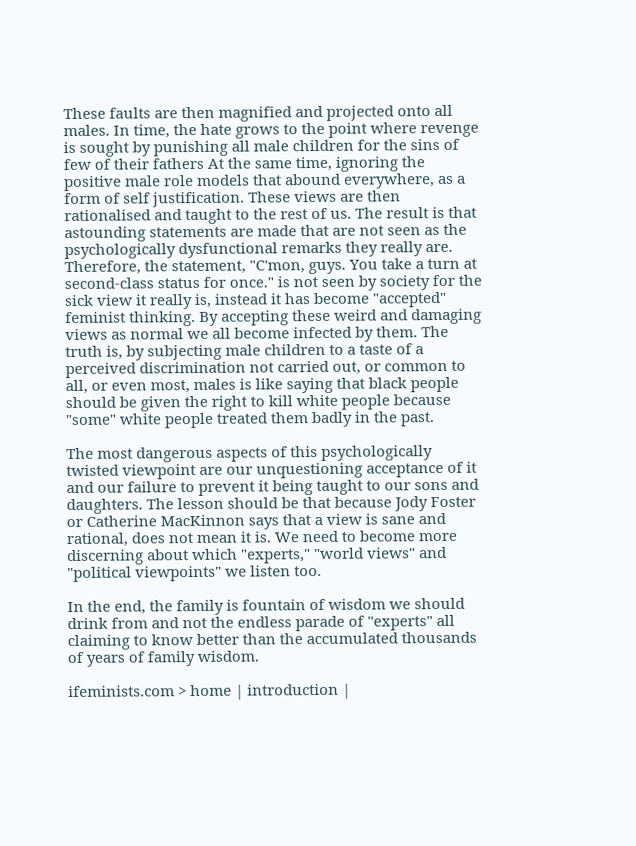These faults are then magnified and projected onto all males. In time, the hate grows to the point where revenge is sought by punishing all male children for the sins of few of their fathers At the same time, ignoring the positive male role models that abound everywhere, as a form of self justification. These views are then rationalised and taught to the rest of us. The result is that astounding statements are made that are not seen as the psychologically dysfunctional remarks they really are. Therefore, the statement, "C'mon, guys. You take a turn at second-class status for once." is not seen by society for the sick view it really is, instead it has become "accepted" feminist thinking. By accepting these weird and damaging views as normal we all become infected by them. The truth is, by subjecting male children to a taste of a perceived discrimination not carried out, or common to all, or even most, males is like saying that black people should be given the right to kill white people because "some" white people treated them badly in the past.

The most dangerous aspects of this psychologically twisted viewpoint are our unquestioning acceptance of it and our failure to prevent it being taught to our sons and daughters. The lesson should be that because Jody Foster or Catherine MacKinnon says that a view is sane and rational, does not mean it is. We need to become more discerning about which "experts," "world views" and "political viewpoints" we listen too.

In the end, the family is fountain of wisdom we should drink from and not the endless parade of "experts" all claiming to know better than the accumulated thousands of years of family wisdom.

ifeminists.com > home | introduction |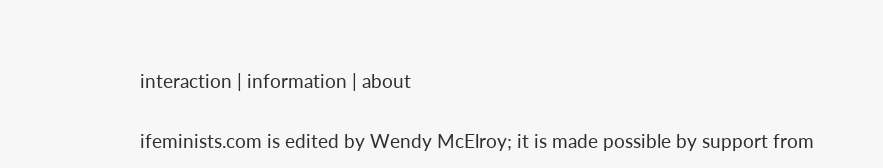interaction | information | about

ifeminists.com is edited by Wendy McElroy; it is made possible by support from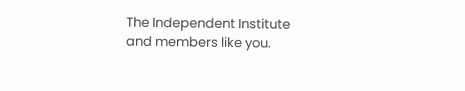The Independent Institute and members like you.